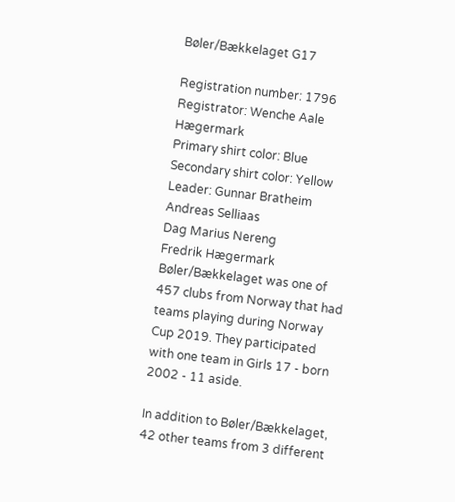Bøler/Bækkelaget G17

Registration number: 1796
Registrator: Wenche Aale Hægermark
Primary shirt color: Blue
Secondary shirt color: Yellow
Leader: Gunnar Bratheim
Andreas Selliaas
Dag Marius Nereng
Fredrik Hægermark
Bøler/Bækkelaget was one of 457 clubs from Norway that had teams playing during Norway Cup 2019. They participated with one team in Girls 17 - born 2002 - 11 aside.

In addition to Bøler/Bækkelaget, 42 other teams from 3 different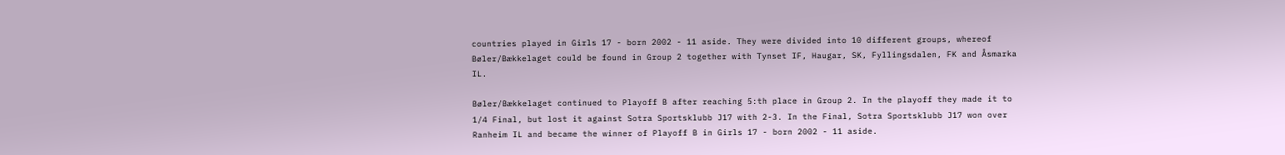countries played in Girls 17 - born 2002 - 11 aside. They were divided into 10 different groups, whereof Bøler/Bækkelaget could be found in Group 2 together with Tynset IF, Haugar, SK, Fyllingsdalen, FK and Åsmarka IL.

Bøler/Bækkelaget continued to Playoff B after reaching 5:th place in Group 2. In the playoff they made it to 1/4 Final, but lost it against Sotra Sportsklubb J17 with 2-3. In the Final, Sotra Sportsklubb J17 won over Ranheim IL and became the winner of Playoff B in Girls 17 - born 2002 - 11 aside.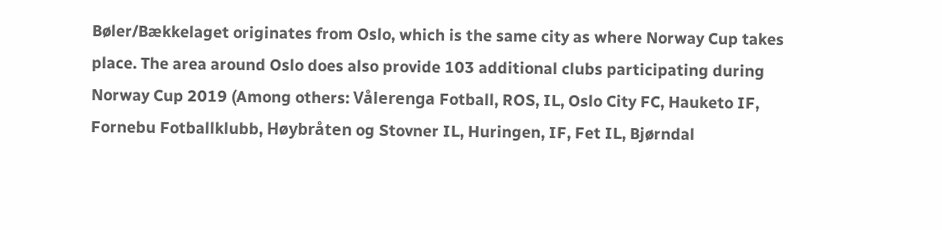Bøler/Bækkelaget originates from Oslo, which is the same city as where Norway Cup takes place. The area around Oslo does also provide 103 additional clubs participating during Norway Cup 2019 (Among others: Vålerenga Fotball, ROS, IL, Oslo City FC, Hauketo IF, Fornebu Fotballklubb, Høybråten og Stovner IL, Huringen, IF, Fet IL, Bjørndal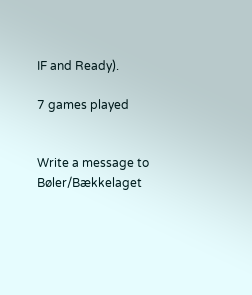IF and Ready).

7 games played


Write a message to Bøler/Bækkelaget